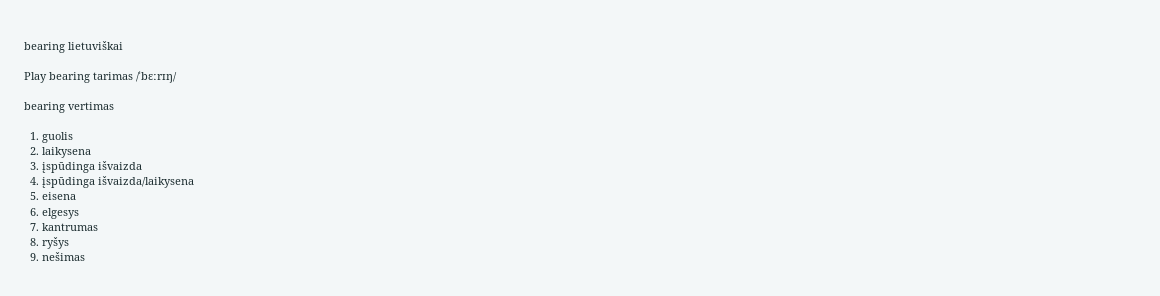bearing lietuviškai

Play bearing tarimas /ˈbɛːrɪŋ/

bearing vertimas

  1. guolis
  2. laikysena
  3. įspūdinga išvaizda
  4. įspūdinga išvaizda/laikysena
  5. eisena
  6. elgesys
  7. kantrumas
  8. ryšys
  9. nešimas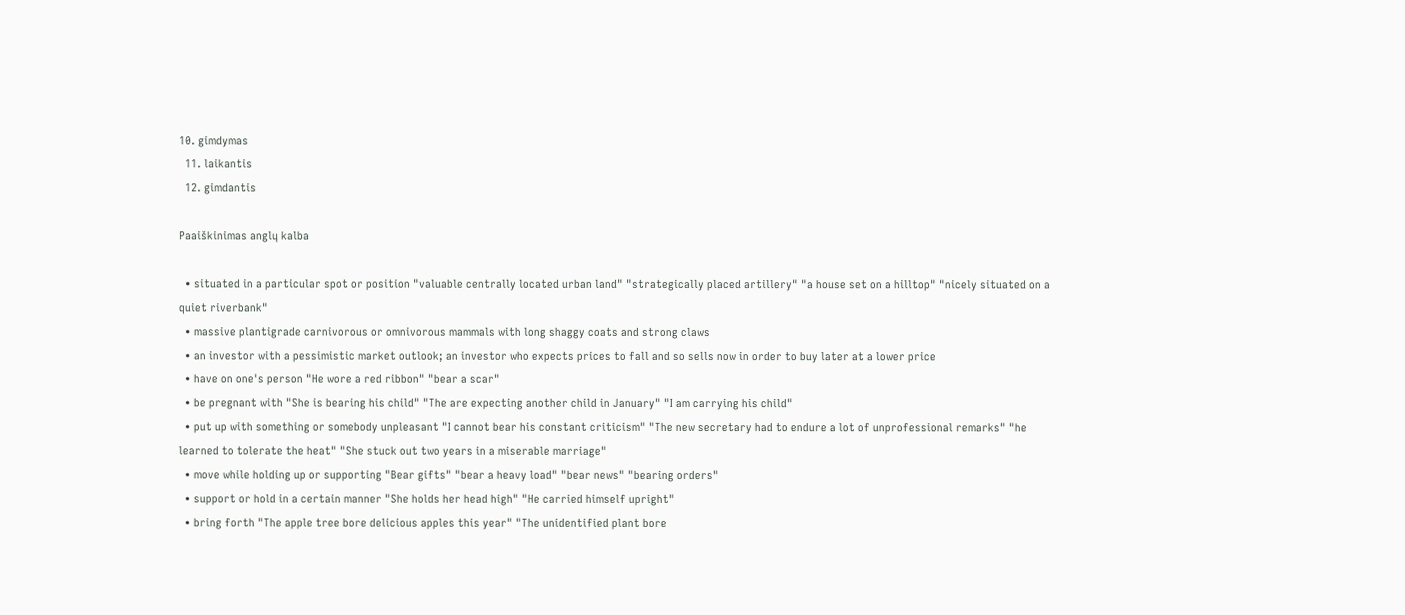10. gimdymas
  11. laikantis
  12. gimdantis

Paaiškinimas anglų kalba

  • situated in a particular spot or position "valuable centrally located urban land" "strategically placed artillery" "a house set on a hilltop" "nicely situated on a quiet riverbank"
  • massive plantigrade carnivorous or omnivorous mammals with long shaggy coats and strong claws
  • an investor with a pessimistic market outlook; an investor who expects prices to fall and so sells now in order to buy later at a lower price
  • have on one's person "He wore a red ribbon" "bear a scar"
  • be pregnant with "She is bearing his child" "The are expecting another child in January" "I am carrying his child"
  • put up with something or somebody unpleasant "I cannot bear his constant criticism" "The new secretary had to endure a lot of unprofessional remarks" "he learned to tolerate the heat" "She stuck out two years in a miserable marriage"
  • move while holding up or supporting "Bear gifts" "bear a heavy load" "bear news" "bearing orders"
  • support or hold in a certain manner "She holds her head high" "He carried himself upright"
  • bring forth "The apple tree bore delicious apples this year" "The unidentified plant bore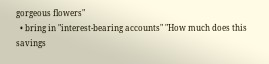gorgeous flowers"
  • bring in "interest-bearing accounts" "How much does this savings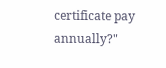certificate pay annually?"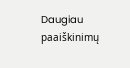Daugiau paaiškinimų